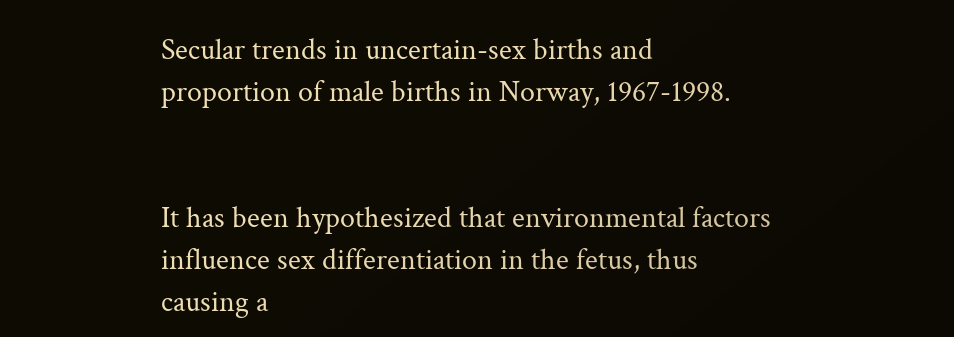Secular trends in uncertain-sex births and proportion of male births in Norway, 1967-1998.


It has been hypothesized that environmental factors influence sex differentiation in the fetus, thus causing a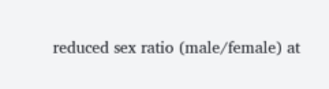reduced sex ratio (male/female) at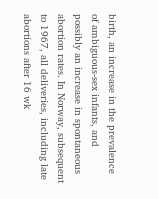birth, an increase in the prevalence of ambiguous-sex infants, and possibly an increase in spontaneous abortion rates. In Norway, subsequent to 1967, all deliveries, including late abortions after 16 wk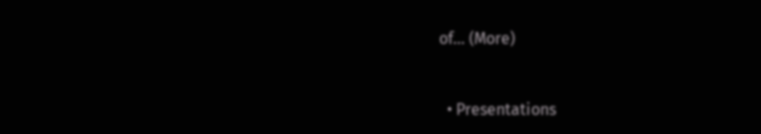of… (More)


  • Presentations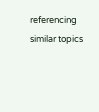referencing similar topics